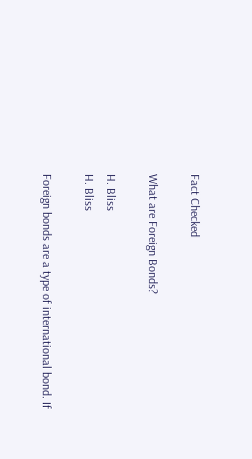Fact Checked

What are Foreign Bonds?

H. Bliss
H. Bliss

Foreign bonds are a type of international bond. If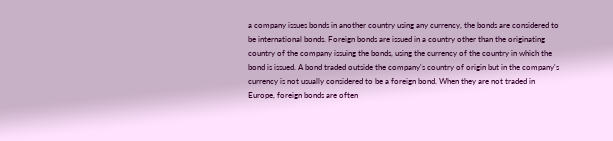a company issues bonds in another country using any currency, the bonds are considered to be international bonds. Foreign bonds are issued in a country other than the originating country of the company issuing the bonds, using the currency of the country in which the bond is issued. A bond traded outside the company's country of origin but in the company's currency is not usually considered to be a foreign bond. When they are not traded in Europe, foreign bonds are often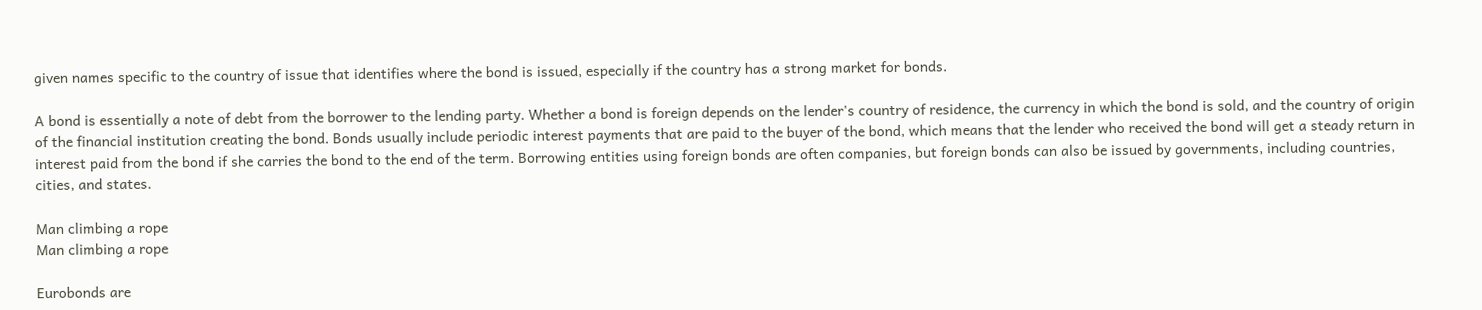given names specific to the country of issue that identifies where the bond is issued, especially if the country has a strong market for bonds.

A bond is essentially a note of debt from the borrower to the lending party. Whether a bond is foreign depends on the lender's country of residence, the currency in which the bond is sold, and the country of origin of the financial institution creating the bond. Bonds usually include periodic interest payments that are paid to the buyer of the bond, which means that the lender who received the bond will get a steady return in interest paid from the bond if she carries the bond to the end of the term. Borrowing entities using foreign bonds are often companies, but foreign bonds can also be issued by governments, including countries, cities, and states.

Man climbing a rope
Man climbing a rope

Eurobonds are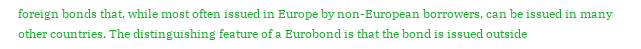foreign bonds that, while most often issued in Europe by non-European borrowers, can be issued in many other countries. The distinguishing feature of a Eurobond is that the bond is issued outside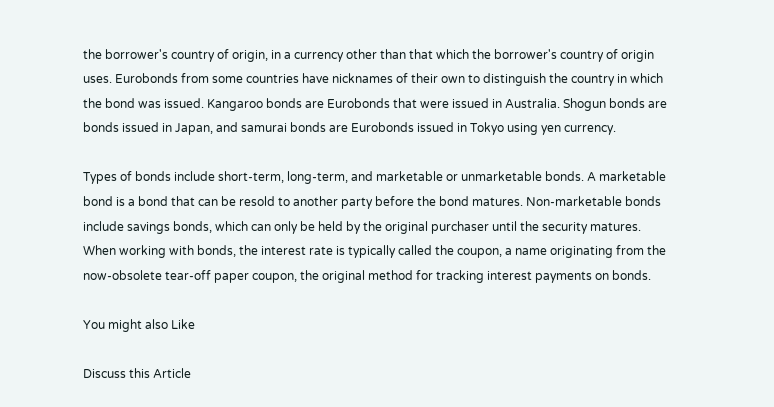the borrower's country of origin, in a currency other than that which the borrower's country of origin uses. Eurobonds from some countries have nicknames of their own to distinguish the country in which the bond was issued. Kangaroo bonds are Eurobonds that were issued in Australia. Shogun bonds are bonds issued in Japan, and samurai bonds are Eurobonds issued in Tokyo using yen currency.

Types of bonds include short-term, long-term, and marketable or unmarketable bonds. A marketable bond is a bond that can be resold to another party before the bond matures. Non-marketable bonds include savings bonds, which can only be held by the original purchaser until the security matures. When working with bonds, the interest rate is typically called the coupon, a name originating from the now-obsolete tear-off paper coupon, the original method for tracking interest payments on bonds.

You might also Like

Discuss this Article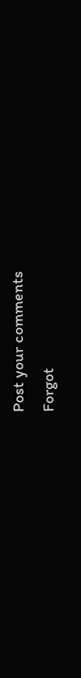Post your comments
Forgot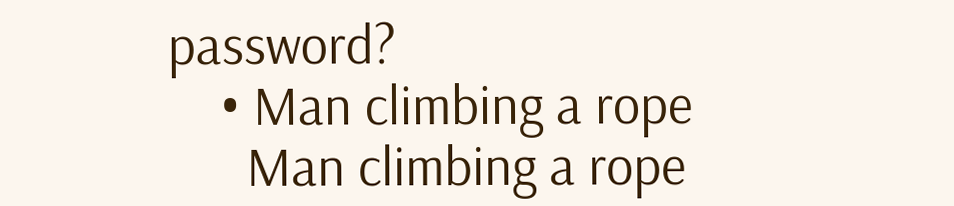password?
    • Man climbing a rope
      Man climbing a rope